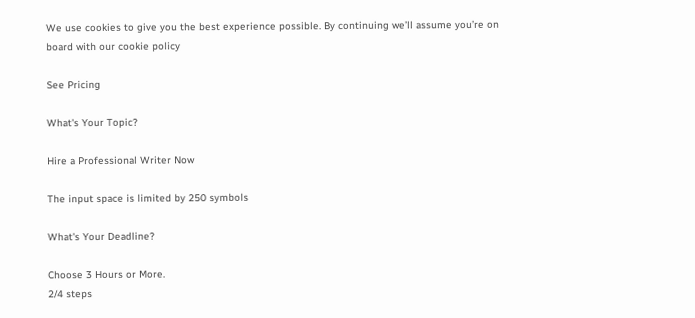We use cookies to give you the best experience possible. By continuing we’ll assume you’re on board with our cookie policy

See Pricing

What's Your Topic?

Hire a Professional Writer Now

The input space is limited by 250 symbols

What's Your Deadline?

Choose 3 Hours or More.
2/4 steps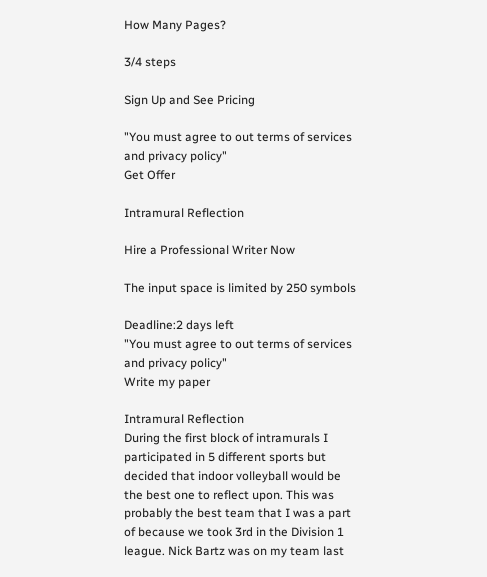How Many Pages?

3/4 steps

Sign Up and See Pricing

"You must agree to out terms of services and privacy policy"
Get Offer

Intramural Reflection

Hire a Professional Writer Now

The input space is limited by 250 symbols

Deadline:2 days left
"You must agree to out terms of services and privacy policy"
Write my paper

Intramural Reflection
During the first block of intramurals I participated in 5 different sports but decided that indoor volleyball would be the best one to reflect upon. This was probably the best team that I was a part of because we took 3rd in the Division 1 league. Nick Bartz was on my team last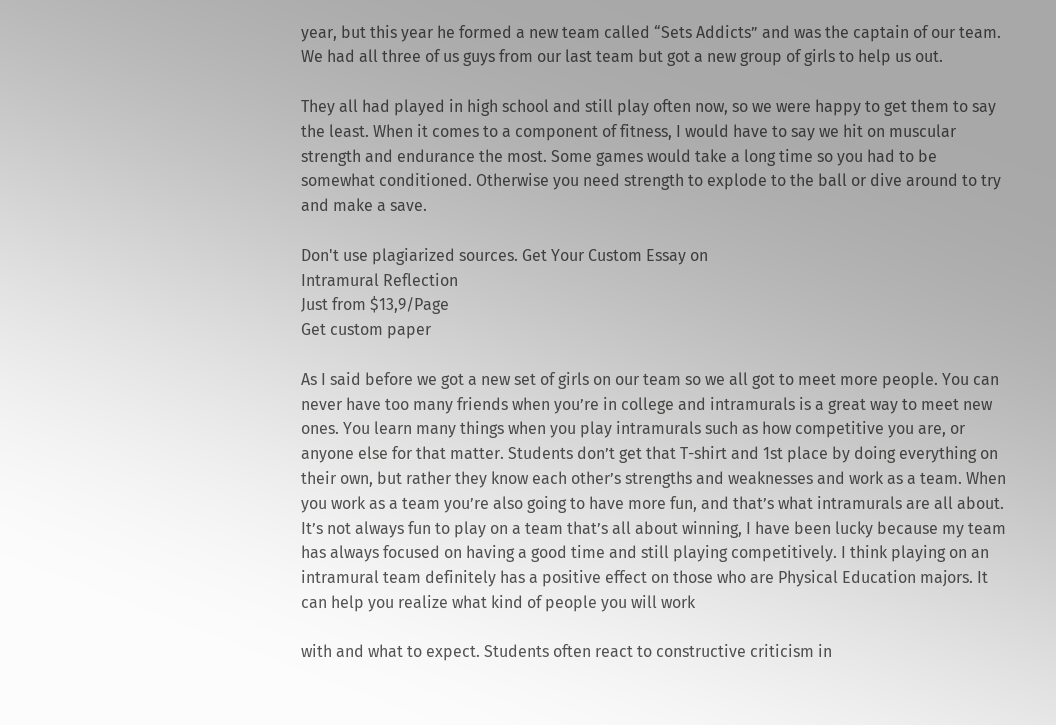year, but this year he formed a new team called “Sets Addicts” and was the captain of our team. We had all three of us guys from our last team but got a new group of girls to help us out.

They all had played in high school and still play often now, so we were happy to get them to say the least. When it comes to a component of fitness, I would have to say we hit on muscular strength and endurance the most. Some games would take a long time so you had to be somewhat conditioned. Otherwise you need strength to explode to the ball or dive around to try and make a save.

Don't use plagiarized sources. Get Your Custom Essay on
Intramural Reflection
Just from $13,9/Page
Get custom paper

As I said before we got a new set of girls on our team so we all got to meet more people. You can never have too many friends when you’re in college and intramurals is a great way to meet new ones. You learn many things when you play intramurals such as how competitive you are, or anyone else for that matter. Students don’t get that T-shirt and 1st place by doing everything on their own, but rather they know each other’s strengths and weaknesses and work as a team. When you work as a team you’re also going to have more fun, and that’s what intramurals are all about. It’s not always fun to play on a team that’s all about winning, I have been lucky because my team has always focused on having a good time and still playing competitively. I think playing on an intramural team definitely has a positive effect on those who are Physical Education majors. It can help you realize what kind of people you will work

with and what to expect. Students often react to constructive criticism in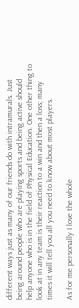different ways just as many of our friends do with intramurals. Just being around people who are playing sports and being active should help anyone who is in the field of Physical Education. One other thing to look at in any team is their reaction to a win and then a loss; many times it will tell you all you need to know about most players.

As for me personally I love the whole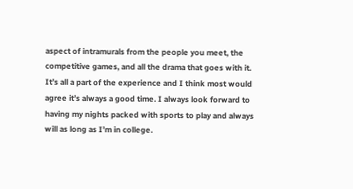aspect of intramurals from the people you meet, the competitive games, and all the drama that goes with it. It’s all a part of the experience and I think most would agree it’s always a good time. I always look forward to having my nights packed with sports to play and always will as long as I’m in college.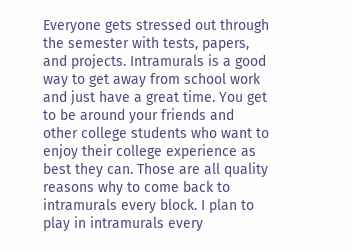Everyone gets stressed out through the semester with tests, papers, and projects. Intramurals is a good way to get away from school work and just have a great time. You get to be around your friends and other college students who want to enjoy their college experience as best they can. Those are all quality reasons why to come back to intramurals every block. I plan to play in intramurals every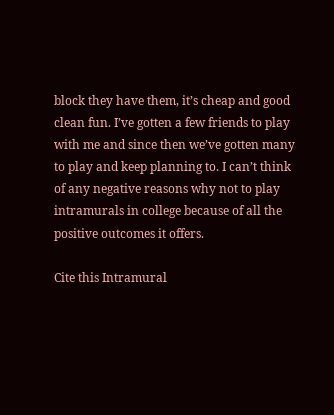block they have them, it’s cheap and good clean fun. I’ve gotten a few friends to play with me and since then we’ve gotten many to play and keep planning to. I can’t think of any negative reasons why not to play intramurals in college because of all the positive outcomes it offers.

Cite this Intramural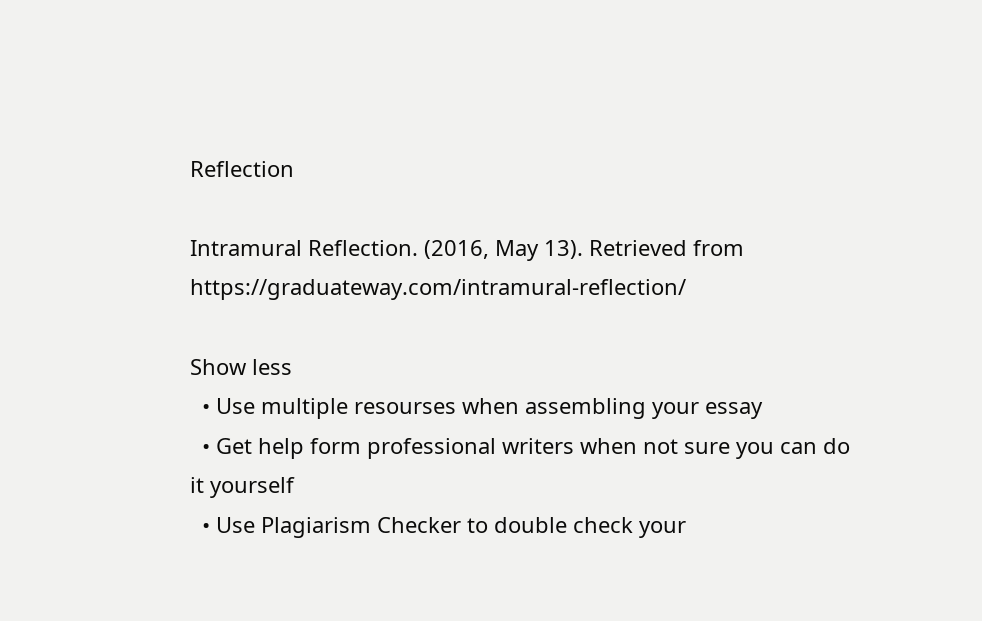Reflection

Intramural Reflection. (2016, May 13). Retrieved from https://graduateway.com/intramural-reflection/

Show less
  • Use multiple resourses when assembling your essay
  • Get help form professional writers when not sure you can do it yourself
  • Use Plagiarism Checker to double check your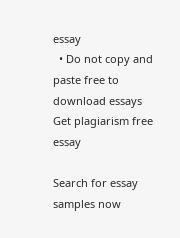essay
  • Do not copy and paste free to download essays
Get plagiarism free essay

Search for essay samples now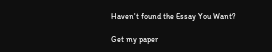Haven't found the Essay You Want?

Get my paper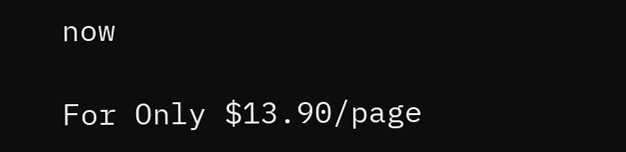now

For Only $13.90/page